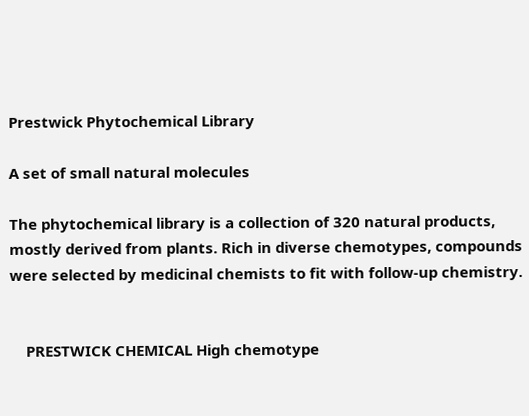Prestwick Phytochemical Library

A set of small natural molecules

The phytochemical library is a collection of 320 natural products, mostly derived from plants. Rich in diverse chemotypes, compounds were selected by medicinal chemists to fit with follow-up chemistry.


    PRESTWICK CHEMICAL High chemotype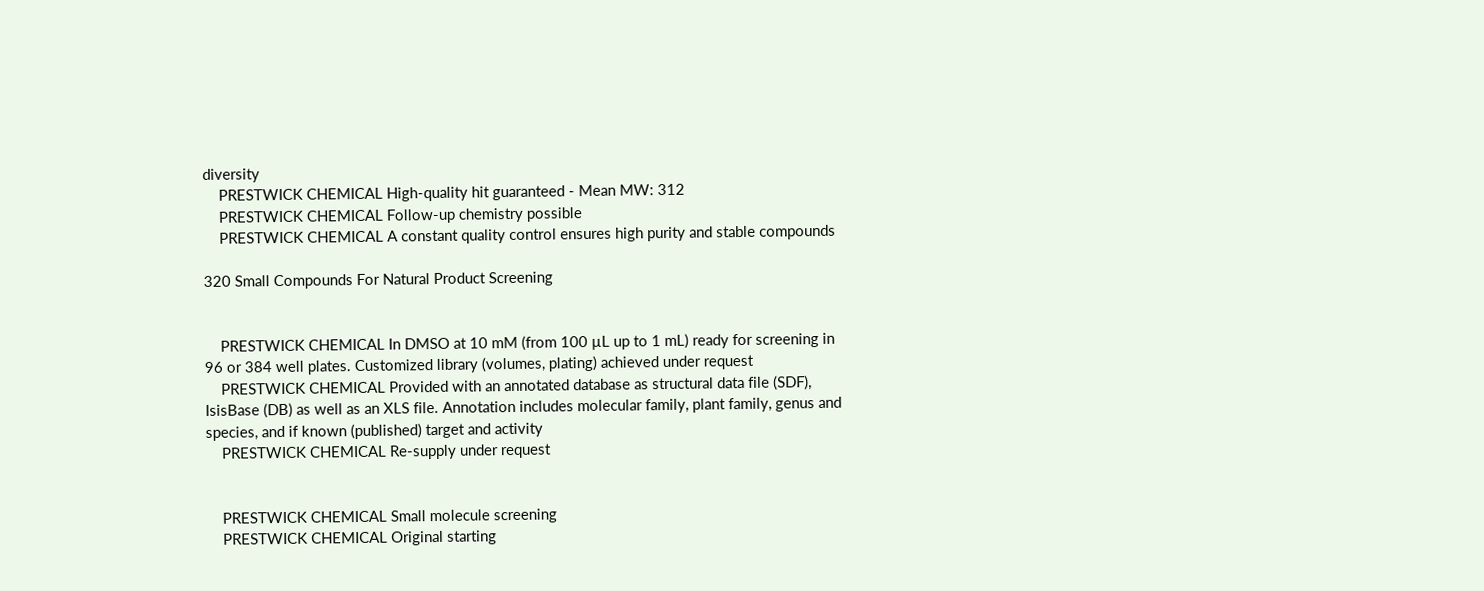diversity
    PRESTWICK CHEMICAL High-quality hit guaranteed - Mean MW: 312
    PRESTWICK CHEMICAL Follow-up chemistry possible
    PRESTWICK CHEMICAL A constant quality control ensures high purity and stable compounds

320 Small Compounds For Natural Product Screening


    PRESTWICK CHEMICAL In DMSO at 10 mM (from 100 µL up to 1 mL) ready for screening in 96 or 384 well plates. Customized library (volumes, plating) achieved under request
    PRESTWICK CHEMICAL Provided with an annotated database as structural data file (SDF), IsisBase (DB) as well as an XLS file. Annotation includes molecular family, plant family, genus and species, and if known (published) target and activity
    PRESTWICK CHEMICAL Re-supply under request


    PRESTWICK CHEMICAL Small molecule screening
    PRESTWICK CHEMICAL Original starting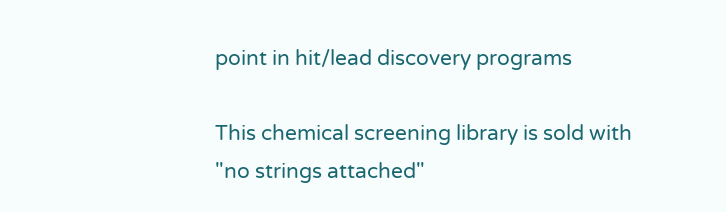point in hit/lead discovery programs

This chemical screening library is sold with
"no strings attached"